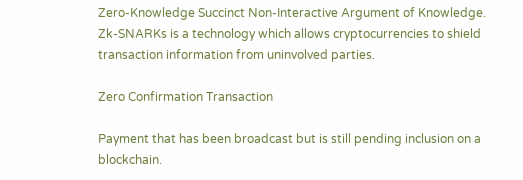Zero-Knowledge Succinct Non-Interactive Argument of Knowledge. Zk-SNARKs is a technology which allows cryptocurrencies to shield transaction information from uninvolved parties.

Zero Confirmation Transaction

Payment that has been broadcast but is still pending inclusion on a blockchain.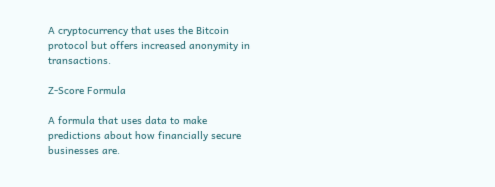A cryptocurrency that uses the Bitcoin protocol but offers increased anonymity in transactions.

Z-Score Formula

A formula that uses data to make predictions about how financially secure businesses are.